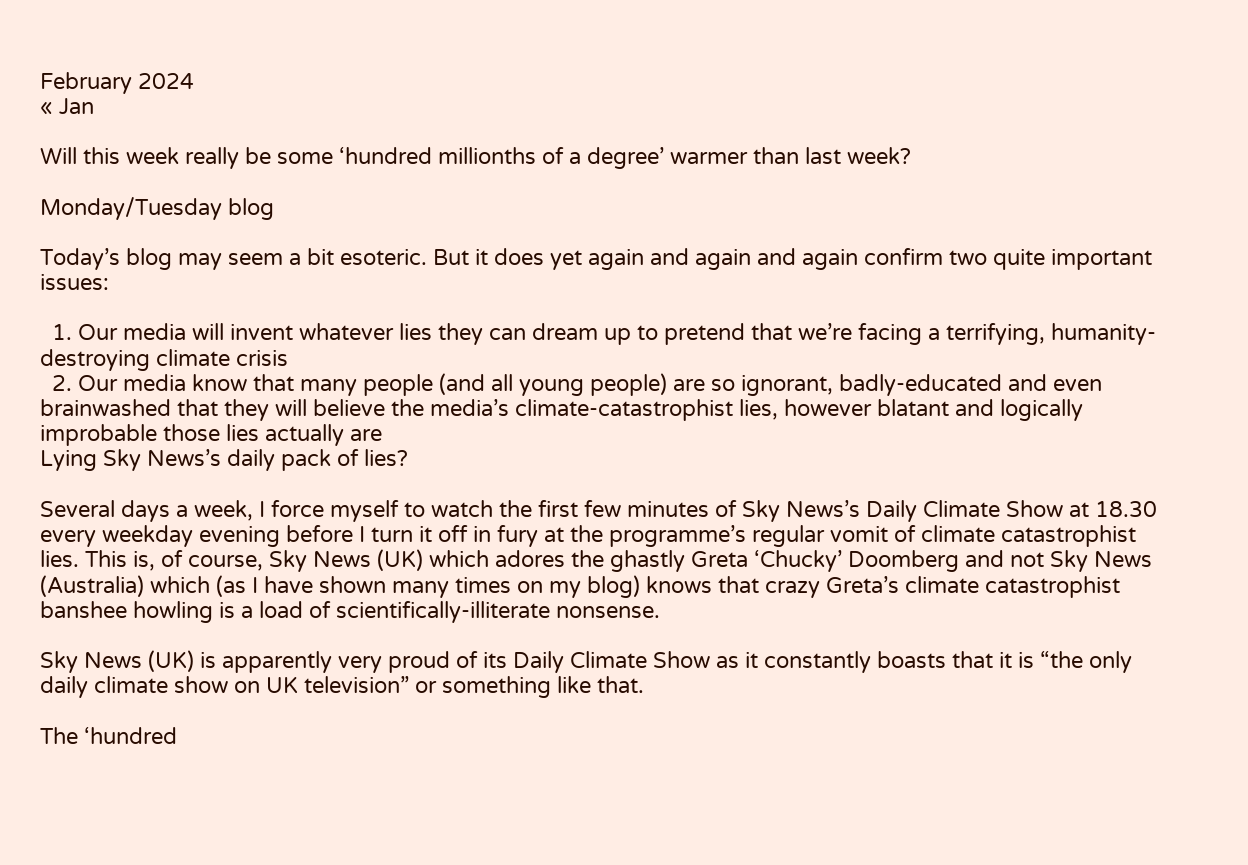February 2024
« Jan

Will this week really be some ‘hundred millionths of a degree’ warmer than last week?

Monday/Tuesday blog

Today’s blog may seem a bit esoteric. But it does yet again and again and again confirm two quite important issues:

  1. Our media will invent whatever lies they can dream up to pretend that we’re facing a terrifying, humanity-destroying climate crisis
  2. Our media know that many people (and all young people) are so ignorant, badly-educated and even brainwashed that they will believe the media’s climate-catastrophist lies, however blatant and logically improbable those lies actually are
Lying Sky News’s daily pack of lies?

Several days a week, I force myself to watch the first few minutes of Sky News’s Daily Climate Show at 18.30 every weekday evening before I turn it off in fury at the programme’s regular vomit of climate catastrophist lies. This is, of course, Sky News (UK) which adores the ghastly Greta ‘Chucky’ Doomberg and not Sky News (Australia) which (as I have shown many times on my blog) knows that crazy Greta’s climate catastrophist banshee howling is a load of scientifically-illiterate nonsense.

Sky News (UK) is apparently very proud of its Daily Climate Show as it constantly boasts that it is “the only daily climate show on UK television” or something like that.

The ‘hundred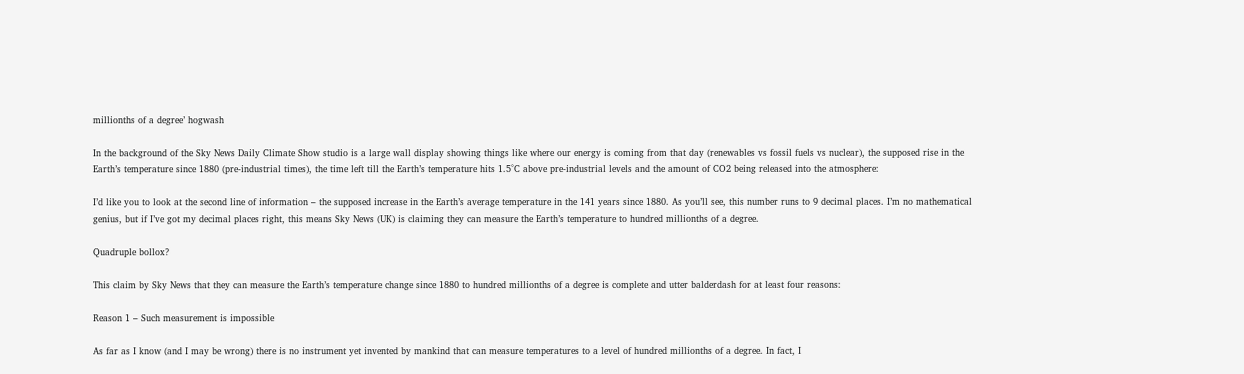millionths of a degree’ hogwash

In the background of the Sky News Daily Climate Show studio is a large wall display showing things like where our energy is coming from that day (renewables vs fossil fuels vs nuclear), the supposed rise in the Earth’s temperature since 1880 (pre-industrial times), the time left till the Earth’s temperature hits 1.5°C above pre-industrial levels and the amount of CO2 being released into the atmosphere:

I’d like you to look at the second line of information – the supposed increase in the Earth’s average temperature in the 141 years since 1880. As you’ll see, this number runs to 9 decimal places. I’m no mathematical genius, but if I’ve got my decimal places right, this means Sky News (UK) is claiming they can measure the Earth’s temperature to hundred millionths of a degree.

Quadruple bollox?

This claim by Sky News that they can measure the Earth’s temperature change since 1880 to hundred millionths of a degree is complete and utter balderdash for at least four reasons:

Reason 1 – Such measurement is impossible

As far as I know (and I may be wrong) there is no instrument yet invented by mankind that can measure temperatures to a level of hundred millionths of a degree. In fact, I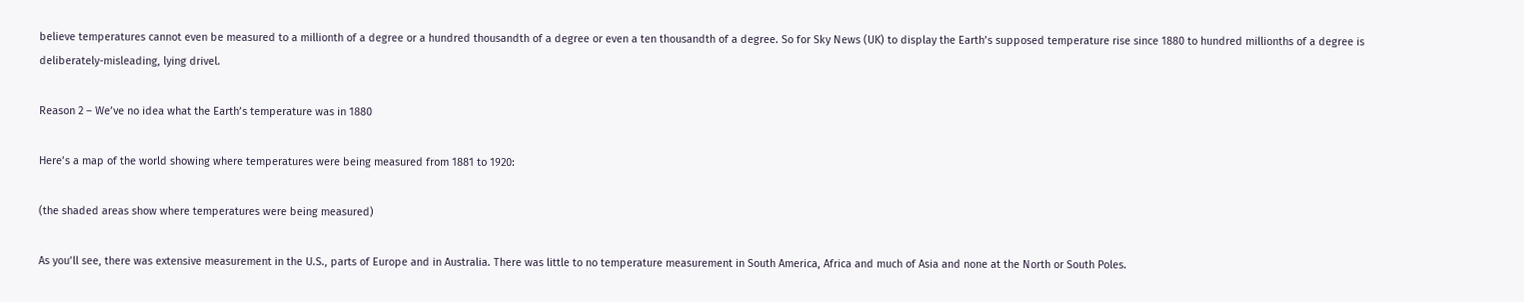believe temperatures cannot even be measured to a millionth of a degree or a hundred thousandth of a degree or even a ten thousandth of a degree. So for Sky News (UK) to display the Earth’s supposed temperature rise since 1880 to hundred millionths of a degree is deliberately-misleading, lying drivel.

Reason 2 – We’ve no idea what the Earth’s temperature was in 1880

Here’s a map of the world showing where temperatures were being measured from 1881 to 1920:

(the shaded areas show where temperatures were being measured)

As you’ll see, there was extensive measurement in the U.S., parts of Europe and in Australia. There was little to no temperature measurement in South America, Africa and much of Asia and none at the North or South Poles.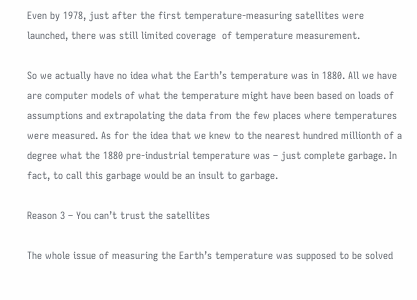Even by 1978, just after the first temperature-measuring satellites were launched, there was still limited coverage  of temperature measurement.

So we actually have no idea what the Earth’s temperature was in 1880. All we have are computer models of what the temperature might have been based on loads of assumptions and extrapolating the data from the few places where temperatures were measured. As for the idea that we knew to the nearest hundred millionth of a degree what the 1880 pre-industrial temperature was – just complete garbage. In fact, to call this garbage would be an insult to garbage.

Reason 3 – You can’t trust the satellites

The whole issue of measuring the Earth’s temperature was supposed to be solved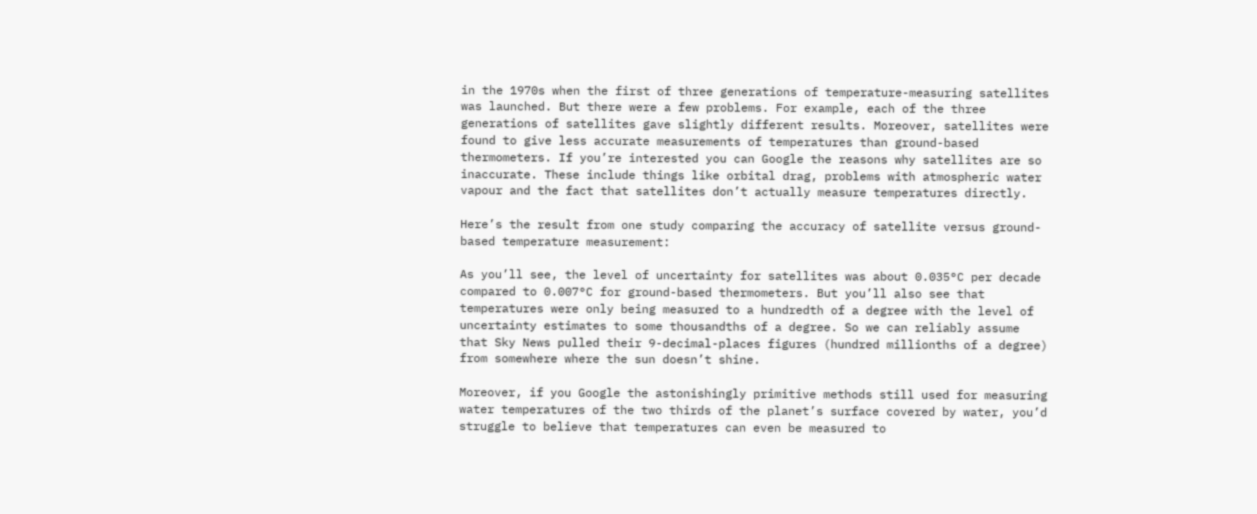in the 1970s when the first of three generations of temperature-measuring satellites was launched. But there were a few problems. For example, each of the three generations of satellites gave slightly different results. Moreover, satellites were found to give less accurate measurements of temperatures than ground-based thermometers. If you’re interested you can Google the reasons why satellites are so inaccurate. These include things like orbital drag, problems with atmospheric water vapour and the fact that satellites don’t actually measure temperatures directly.

Here’s the result from one study comparing the accuracy of satellite versus ground-based temperature measurement:

As you’ll see, the level of uncertainty for satellites was about 0.035°C per decade compared to 0.007°C for ground-based thermometers. But you’ll also see that temperatures were only being measured to a hundredth of a degree with the level of uncertainty estimates to some thousandths of a degree. So we can reliably assume that Sky News pulled their 9-decimal-places figures (hundred millionths of a degree) from somewhere where the sun doesn’t shine.

Moreover, if you Google the astonishingly primitive methods still used for measuring water temperatures of the two thirds of the planet’s surface covered by water, you’d struggle to believe that temperatures can even be measured to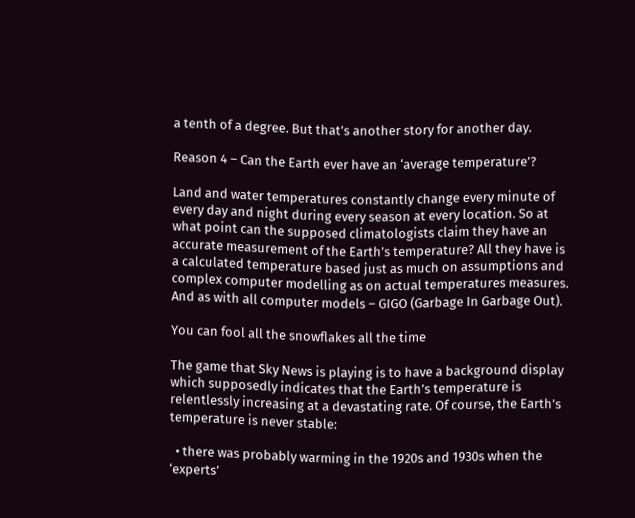a tenth of a degree. But that’s another story for another day.

Reason 4 – Can the Earth ever have an ‘average temperature’?

Land and water temperatures constantly change every minute of every day and night during every season at every location. So at what point can the supposed climatologists claim they have an accurate measurement of the Earth’s temperature? All they have is a calculated temperature based just as much on assumptions and complex computer modelling as on actual temperatures measures. And as with all computer models – GIGO (Garbage In Garbage Out).

You can fool all the snowflakes all the time

The game that Sky News is playing is to have a background display which supposedly indicates that the Earth’s temperature is relentlessly increasing at a devastating rate. Of course, the Earth’s temperature is never stable:

  • there was probably warming in the 1920s and 1930s when the ‘experts’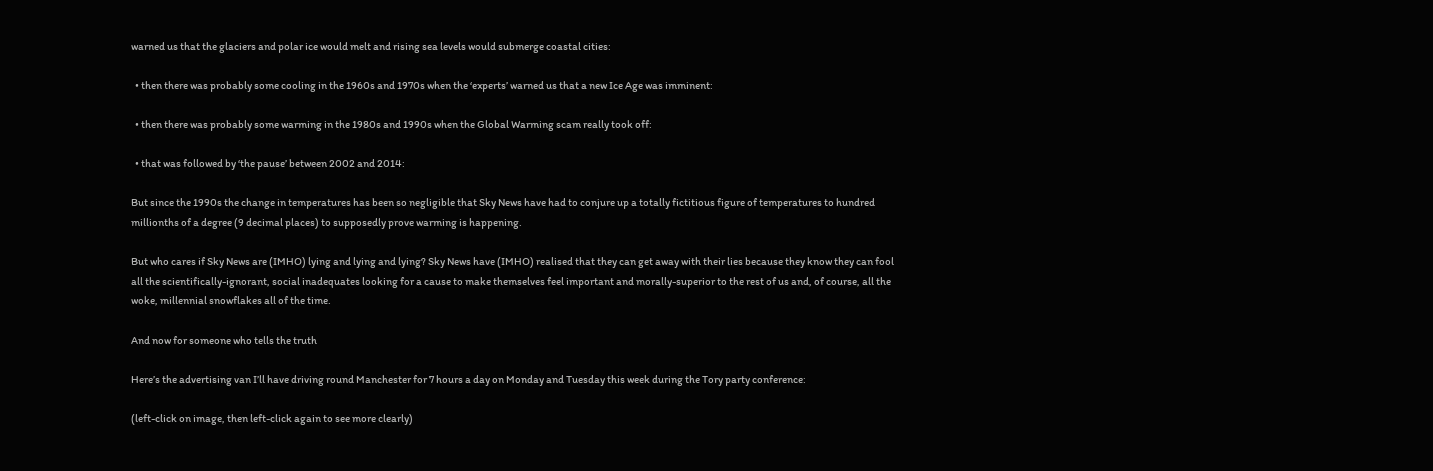warned us that the glaciers and polar ice would melt and rising sea levels would submerge coastal cities:

  • then there was probably some cooling in the 1960s and 1970s when the ‘experts’ warned us that a new Ice Age was imminent:

  • then there was probably some warming in the 1980s and 1990s when the Global Warming scam really took off:

  • that was followed by ‘the pause’ between 2002 and 2014:

But since the 1990s the change in temperatures has been so negligible that Sky News have had to conjure up a totally fictitious figure of temperatures to hundred millionths of a degree (9 decimal places) to supposedly prove warming is happening.

But who cares if Sky News are (IMHO) lying and lying and lying? Sky News have (IMHO) realised that they can get away with their lies because they know they can fool all the scientifically-ignorant, social inadequates looking for a cause to make themselves feel important and morally-superior to the rest of us and, of course, all the woke, millennial snowflakes all of the time.

And now for someone who tells the truth

Here’s the advertising van I’ll have driving round Manchester for 7 hours a day on Monday and Tuesday this week during the Tory party conference:

(left-click on image, then left-click again to see more clearly)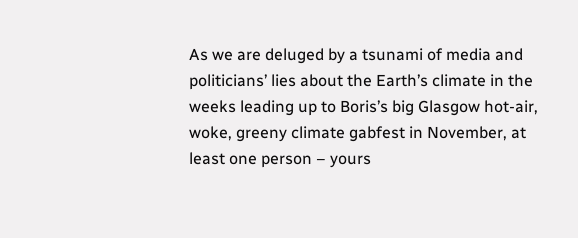As we are deluged by a tsunami of media and politicians’ lies about the Earth’s climate in the weeks leading up to Boris’s big Glasgow hot-air, woke, greeny climate gabfest in November, at least one person – yours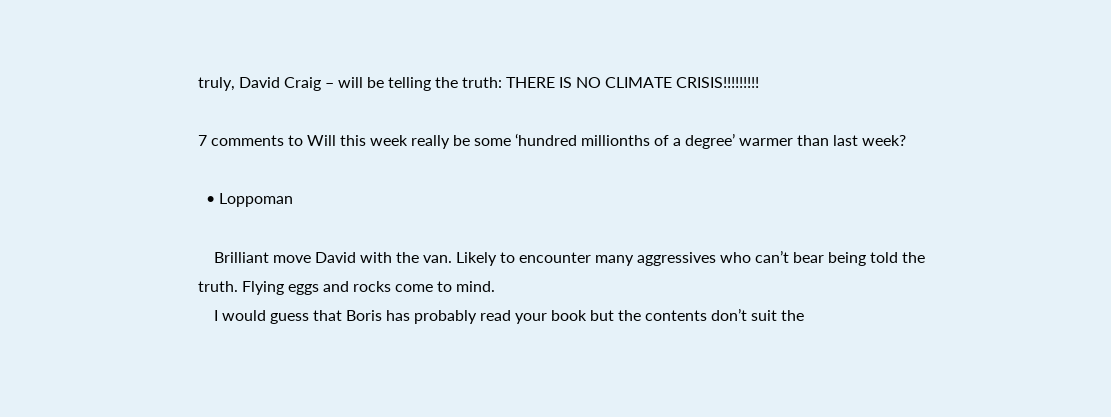truly, David Craig – will be telling the truth: THERE IS NO CLIMATE CRISIS!!!!!!!!!

7 comments to Will this week really be some ‘hundred millionths of a degree’ warmer than last week?

  • Loppoman

    Brilliant move David with the van. Likely to encounter many aggressives who can’t bear being told the truth. Flying eggs and rocks come to mind.
    I would guess that Boris has probably read your book but the contents don’t suit the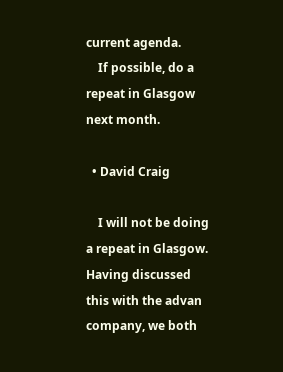current agenda.
    If possible, do a repeat in Glasgow next month.

  • David Craig

    I will not be doing a repeat in Glasgow. Having discussed this with the advan company, we both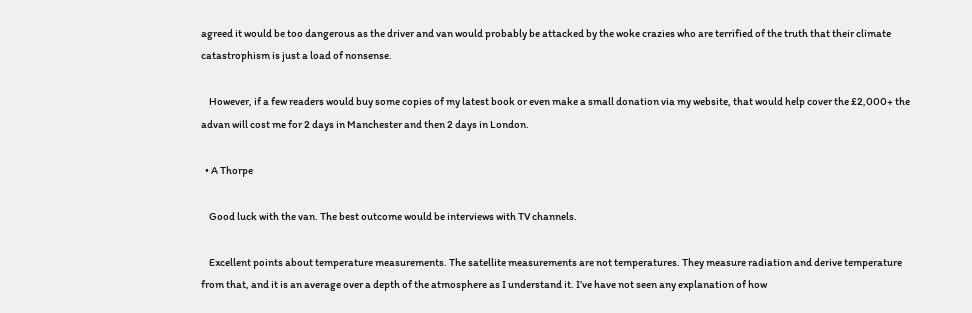agreed it would be too dangerous as the driver and van would probably be attacked by the woke crazies who are terrified of the truth that their climate catastrophism is just a load of nonsense.

    However, if a few readers would buy some copies of my latest book or even make a small donation via my website, that would help cover the £2,000+ the advan will cost me for 2 days in Manchester and then 2 days in London.

  • A Thorpe

    Good luck with the van. The best outcome would be interviews with TV channels.

    Excellent points about temperature measurements. The satellite measurements are not temperatures. They measure radiation and derive temperature from that, and it is an average over a depth of the atmosphere as I understand it. I’ve have not seen any explanation of how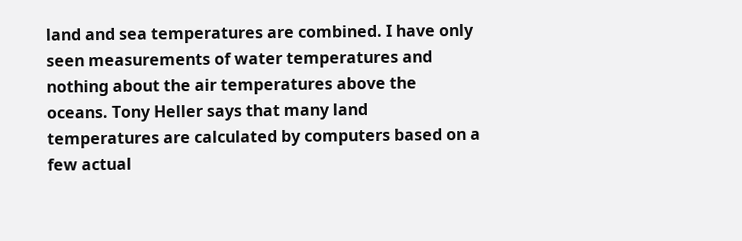land and sea temperatures are combined. I have only seen measurements of water temperatures and nothing about the air temperatures above the oceans. Tony Heller says that many land temperatures are calculated by computers based on a few actual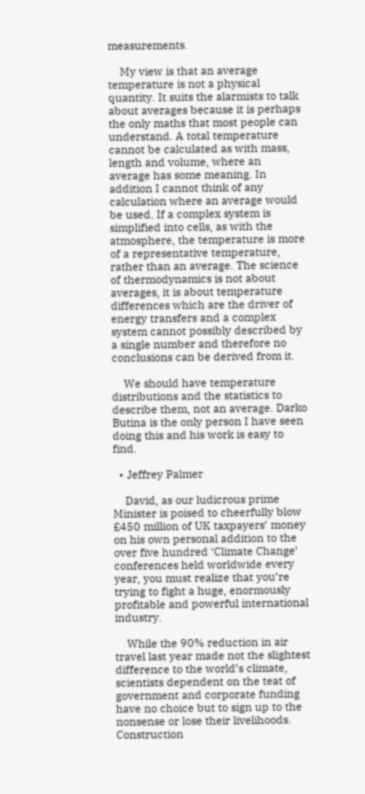measurements.

    My view is that an average temperature is not a physical quantity. It suits the alarmists to talk about averages because it is perhaps the only maths that most people can understand. A total temperature cannot be calculated as with mass, length and volume, where an average has some meaning. In addition I cannot think of any calculation where an average would be used. If a complex system is simplified into cells, as with the atmosphere, the temperature is more of a representative temperature, rather than an average. The science of thermodynamics is not about averages, it is about temperature differences which are the driver of energy transfers and a complex system cannot possibly described by a single number and therefore no conclusions can be derived from it.

    We should have temperature distributions and the statistics to describe them, not an average. Darko Butina is the only person I have seen doing this and his work is easy to find.

  • Jeffrey Palmer

    David, as our ludicrous prime Minister is poised to cheerfully blow £450 million of UK taxpayers’ money on his own personal addition to the over five hundred ‘Climate Change’ conferences held worldwide every year, you must realize that you’re trying to fight a huge, enormously profitable and powerful international industry.

    While the 90% reduction in air travel last year made not the slightest difference to the world’s climate, scientists dependent on the teat of government and corporate funding have no choice but to sign up to the nonsense or lose their livelihoods. Construction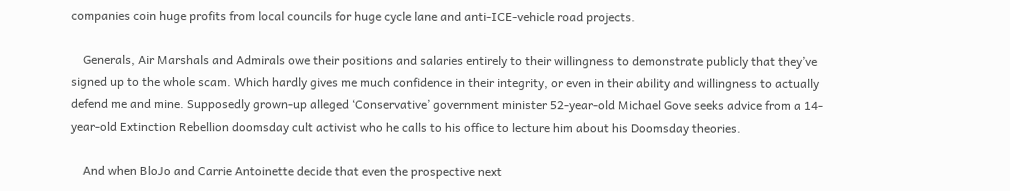companies coin huge profits from local councils for huge cycle lane and anti-ICE-vehicle road projects.

    Generals, Air Marshals and Admirals owe their positions and salaries entirely to their willingness to demonstrate publicly that they’ve signed up to the whole scam. Which hardly gives me much confidence in their integrity, or even in their ability and willingness to actually defend me and mine. Supposedly grown-up alleged ‘Conservative’ government minister 52-year-old Michael Gove seeks advice from a 14-year-old Extinction Rebellion doomsday cult activist who he calls to his office to lecture him about his Doomsday theories.

    And when BloJo and Carrie Antoinette decide that even the prospective next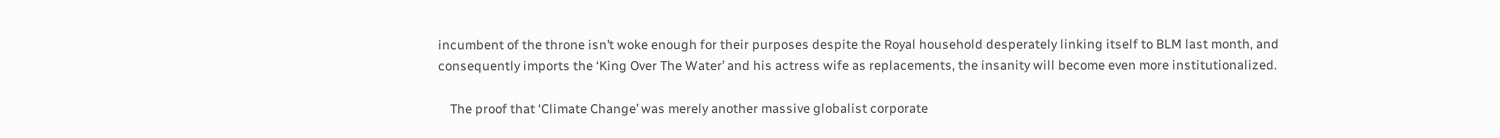incumbent of the throne isn’t woke enough for their purposes despite the Royal household desperately linking itself to BLM last month, and consequently imports the ‘King Over The Water’ and his actress wife as replacements, the insanity will become even more institutionalized.

    The proof that ‘Climate Change’ was merely another massive globalist corporate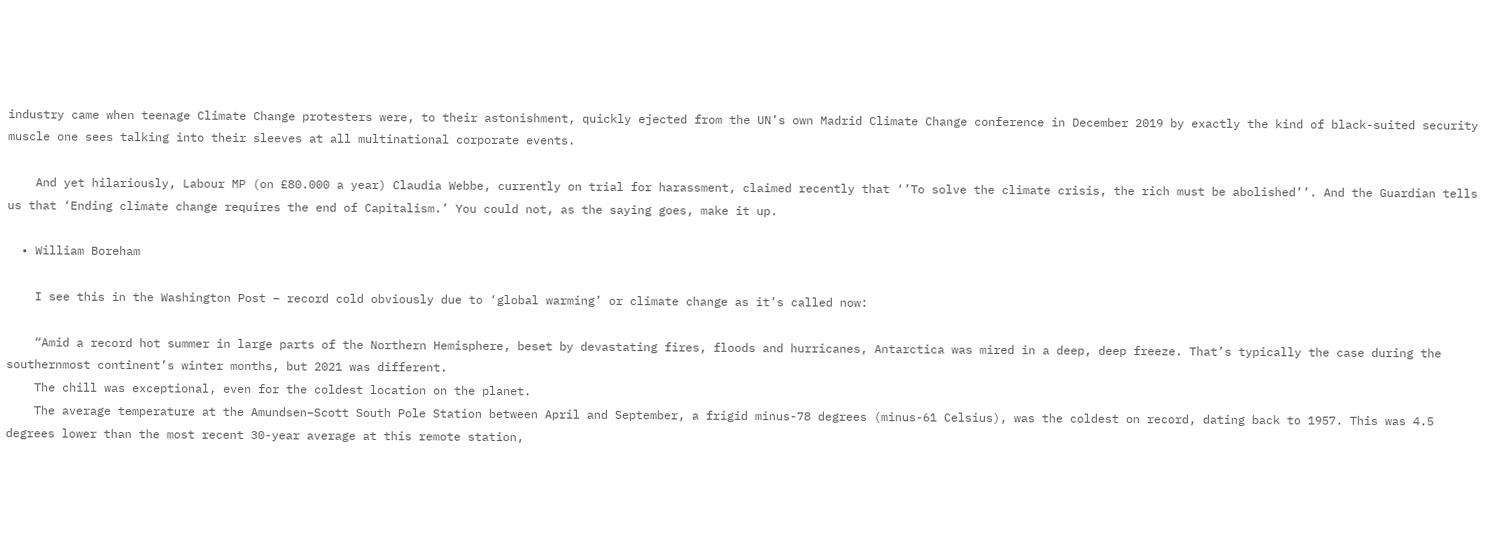industry came when teenage Climate Change protesters were, to their astonishment, quickly ejected from the UN’s own Madrid Climate Change conference in December 2019 by exactly the kind of black-suited security muscle one sees talking into their sleeves at all multinational corporate events.

    And yet hilariously, Labour MP (on £80.000 a year) Claudia Webbe, currently on trial for harassment, claimed recently that ‘’To solve the climate crisis, the rich must be abolished’’. And the Guardian tells us that ‘Ending climate change requires the end of Capitalism.’ You could not, as the saying goes, make it up.

  • William Boreham

    I see this in the Washington Post – record cold obviously due to ‘global warming’ or climate change as it’s called now:

    “Amid a record hot summer in large parts of the Northern Hemisphere, beset by devastating fires, floods and hurricanes, Antarctica was mired in a deep, deep freeze. That’s typically the case during the southernmost continent’s winter months, but 2021 was different.
    The chill was exceptional, even for the coldest location on the planet.
    The average temperature at the Amundsen–Scott South Pole Station between April and September, a frigid minus-78 degrees (minus-61 Celsius), was the coldest on record, dating back to 1957. This was 4.5 degrees lower than the most recent 30-year average at this remote station,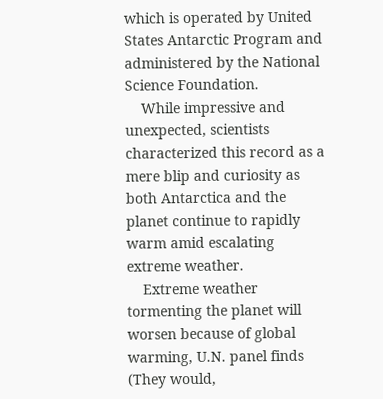which is operated by United States Antarctic Program and administered by the National Science Foundation.
    While impressive and unexpected, scientists characterized this record as a mere blip and curiosity as both Antarctica and the planet continue to rapidly warm amid escalating extreme weather.
    Extreme weather tormenting the planet will worsen because of global warming, U.N. panel finds (They would,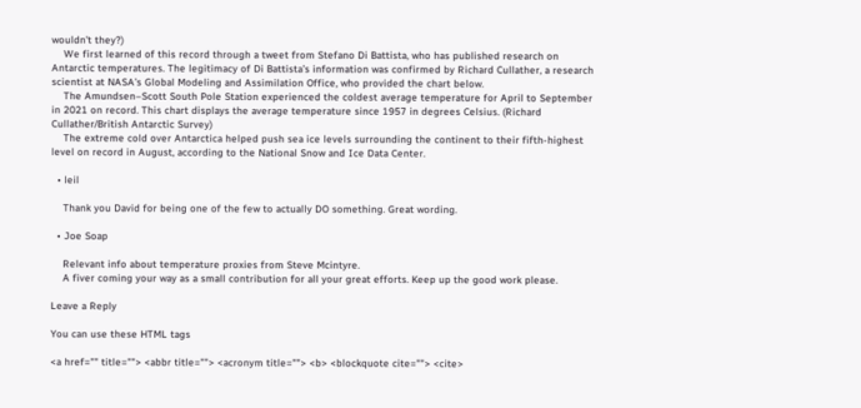wouldn’t they?)
    We first learned of this record through a tweet from Stefano Di Battista, who has published research on Antarctic temperatures. The legitimacy of Di Battista’s information was confirmed by Richard Cullather, a research scientist at NASA’s Global Modeling and Assimilation Office, who provided the chart below.
    The Amundsen–Scott South Pole Station experienced the coldest average temperature for April to September in 2021 on record. This chart displays the average temperature since 1957 in degrees Celsius. (Richard Cullather/British Antarctic Survey)
    The extreme cold over Antarctica helped push sea ice levels surrounding the continent to their fifth-highest level on record in August, according to the National Snow and Ice Data Center.

  • leil

    Thank you David for being one of the few to actually DO something. Great wording.

  • Joe Soap

    Relevant info about temperature proxies from Steve Mcintyre.
    A fiver coming your way as a small contribution for all your great efforts. Keep up the good work please.

Leave a Reply

You can use these HTML tags

<a href="" title=""> <abbr title=""> <acronym title=""> <b> <blockquote cite=""> <cite>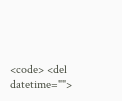<code> <del datetime="">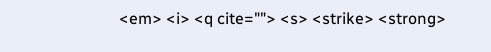<em> <i> <q cite=""> <s> <strike> <strong>